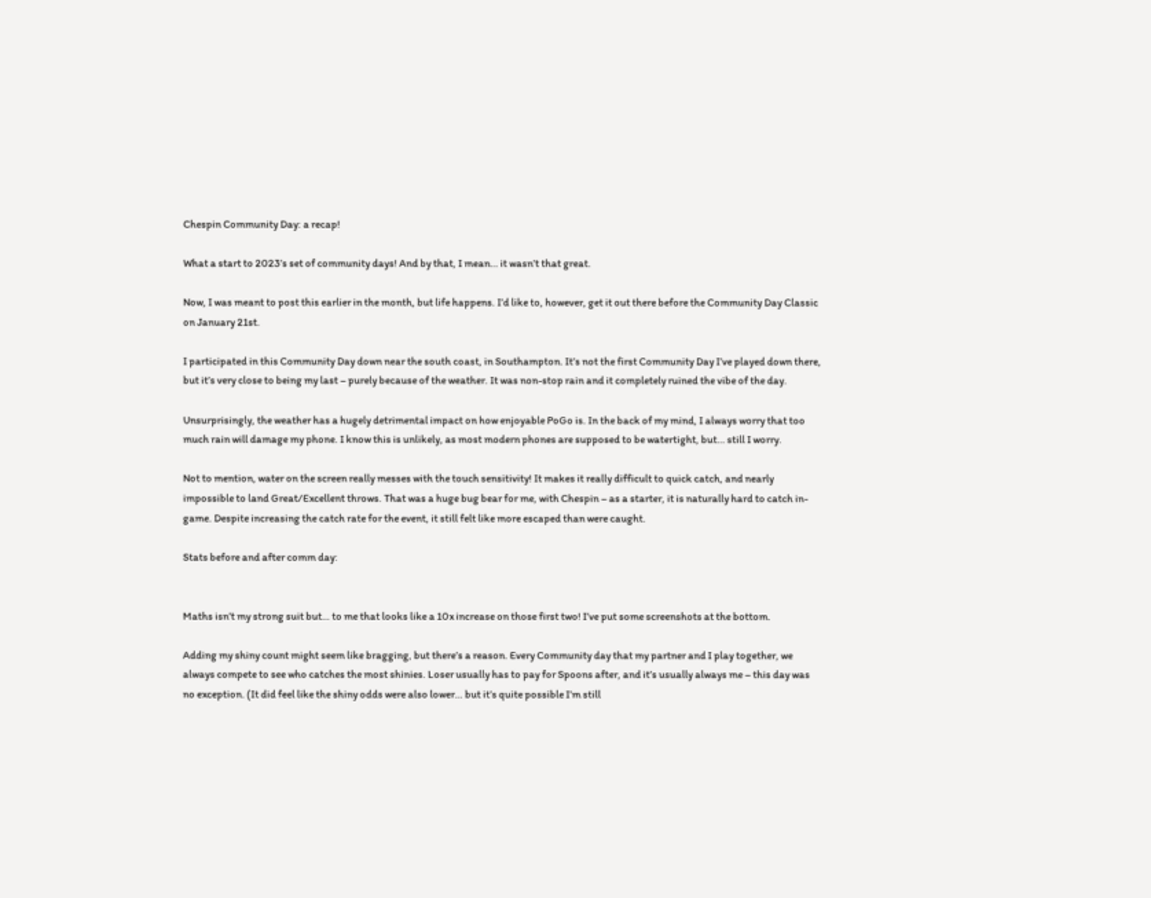Chespin Community Day: a recap!

What a start to 2023’s set of community days! And by that, I mean… it wasn’t that great.

Now, I was meant to post this earlier in the month, but life happens. I’d like to, however, get it out there before the Community Day Classic on January 21st.

I participated in this Community Day down near the south coast, in Southampton. It’s not the first Community Day I’ve played down there, but it’s very close to being my last – purely because of the weather. It was non-stop rain and it completely ruined the vibe of the day.

Unsurprisingly, the weather has a hugely detrimental impact on how enjoyable PoGo is. In the back of my mind, I always worry that too much rain will damage my phone. I know this is unlikely, as most modern phones are supposed to be watertight, but… still I worry.

Not to mention, water on the screen really messes with the touch sensitivity! It makes it really difficult to quick catch, and nearly impossible to land Great/Excellent throws. That was a huge bug bear for me, with Chespin – as a starter, it is naturally hard to catch in-game. Despite increasing the catch rate for the event, it still felt like more escaped than were caught.

Stats before and after comm day:


Maths isn’t my strong suit but… to me that looks like a 10x increase on those first two! I’ve put some screenshots at the bottom.

Adding my shiny count might seem like bragging, but there’s a reason. Every Community day that my partner and I play together, we always compete to see who catches the most shinies. Loser usually has to pay for Spoons after, and it’s usually always me – this day was no exception. (It did feel like the shiny odds were also lower… but it’s quite possible I’m still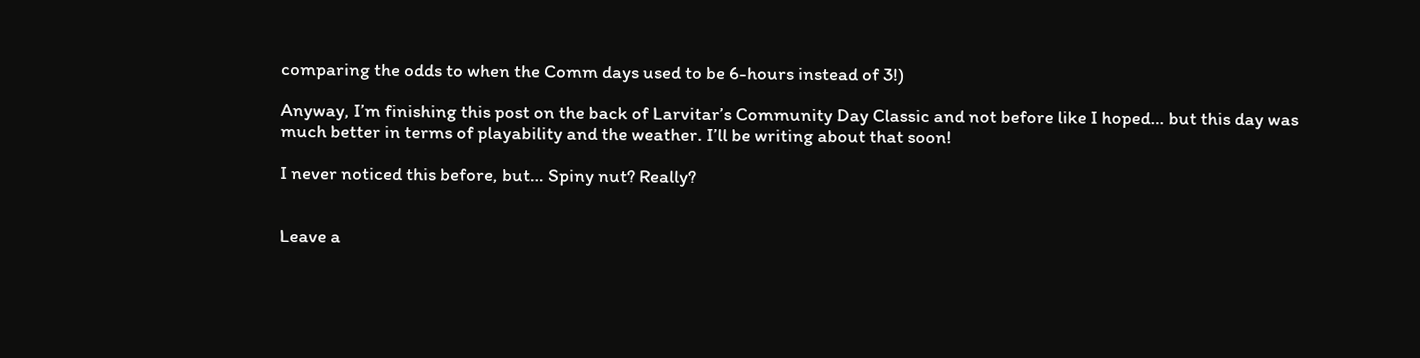comparing the odds to when the Comm days used to be 6-hours instead of 3!)

Anyway, I’m finishing this post on the back of Larvitar’s Community Day Classic and not before like I hoped… but this day was much better in terms of playability and the weather. I’ll be writing about that soon!

I never noticed this before, but… Spiny nut? Really?


Leave a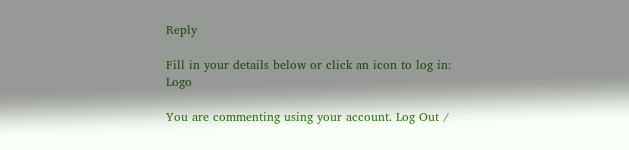Reply

Fill in your details below or click an icon to log in: Logo

You are commenting using your account. Log Out /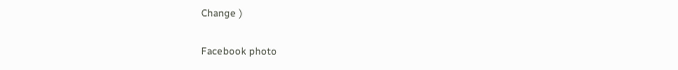Change )

Facebook photo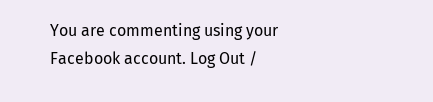You are commenting using your Facebook account. Log Out /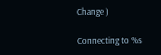Change )

Connecting to %s